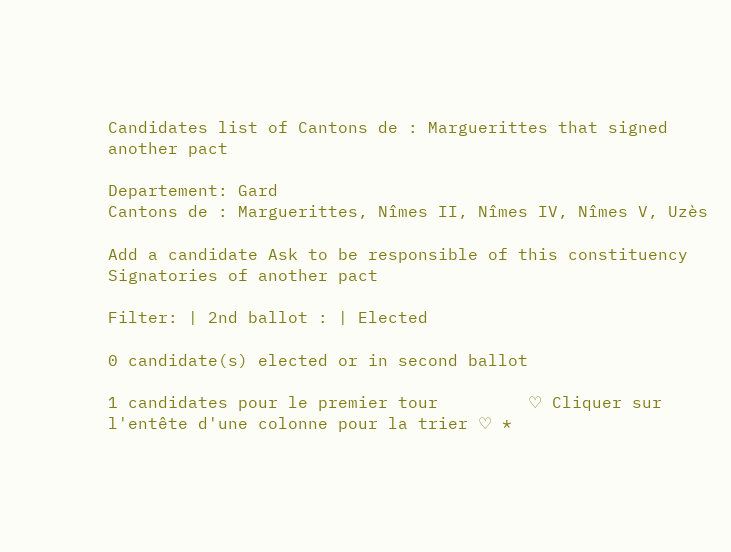Candidates list of Cantons de : Marguerittes that signed another pact

Departement: Gard
Cantons de : Marguerittes, Nîmes II, Nîmes IV, Nîmes V, Uzès

Add a candidate Ask to be responsible of this constituency Signatories of another pact

Filter: | 2nd ballot : | Elected

0 candidate(s) elected or in second ballot

1 candidates pour le premier tour         ♡ Cliquer sur l'entête d'une colonne pour la trier ♡ *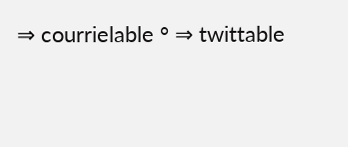⇒ courrielable ° ⇒ twittable